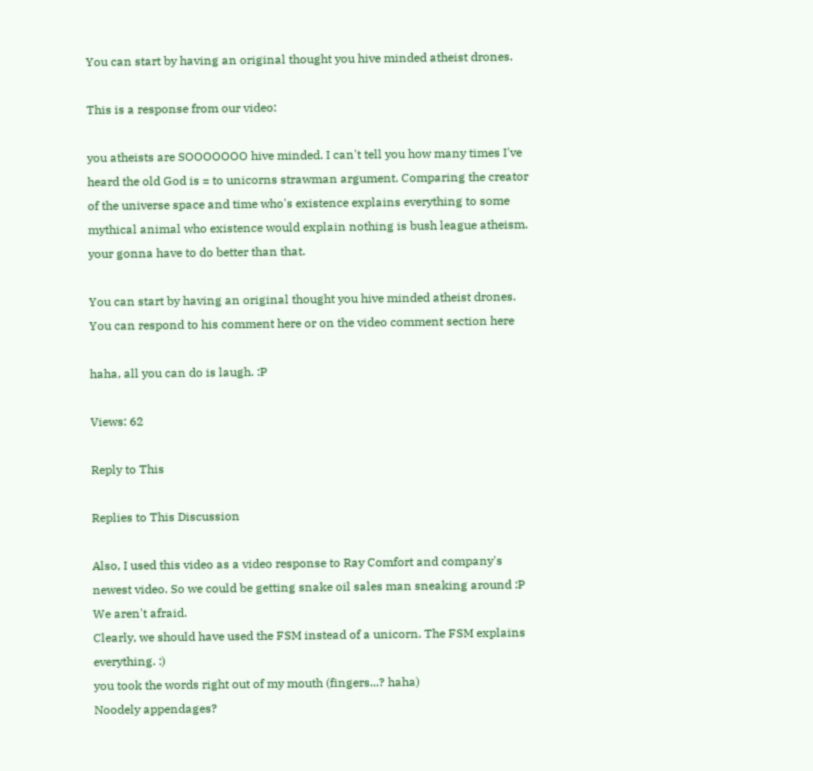You can start by having an original thought you hive minded atheist drones.

This is a response from our video:

you atheists are SOOOOOOO hive minded. I can't tell you how many times I've heard the old God is = to unicorns strawman argument. Comparing the creator of the universe space and time who's existence explains everything to some mythical animal who existence would explain nothing is bush league atheism. your gonna have to do better than that.

You can start by having an original thought you hive minded atheist drones.
You can respond to his comment here or on the video comment section here

haha, all you can do is laugh. :P

Views: 62

Reply to This

Replies to This Discussion

Also, I used this video as a video response to Ray Comfort and company's newest video. So we could be getting snake oil sales man sneaking around :P
We aren't afraid.
Clearly, we should have used the FSM instead of a unicorn. The FSM explains everything. :)
you took the words right out of my mouth (fingers...? haha)
Noodely appendages?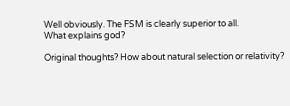Well obviously. The FSM is clearly superior to all.
What explains god?

Original thoughts? How about natural selection or relativity?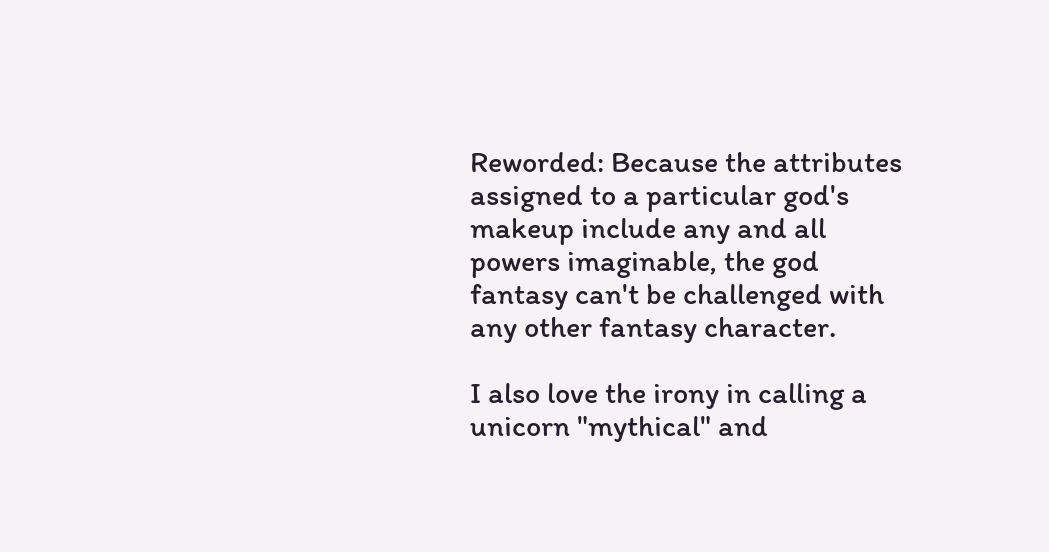Reworded: Because the attributes assigned to a particular god's makeup include any and all powers imaginable, the god fantasy can't be challenged with any other fantasy character.

I also love the irony in calling a unicorn "mythical" and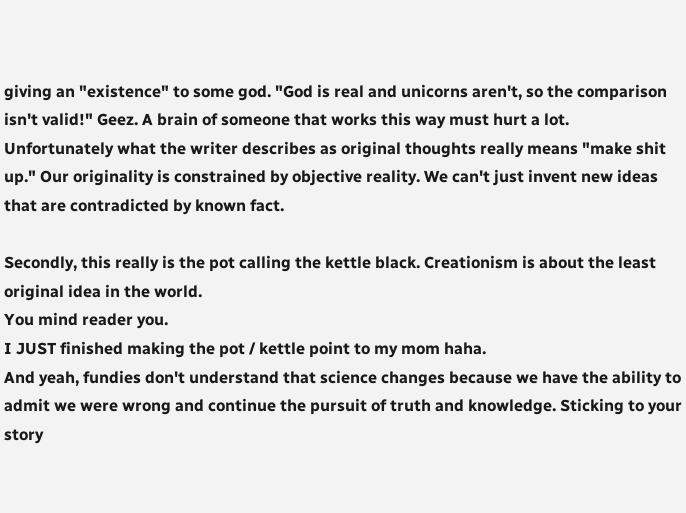giving an "existence" to some god. "God is real and unicorns aren't, so the comparison isn't valid!" Geez. A brain of someone that works this way must hurt a lot.
Unfortunately what the writer describes as original thoughts really means "make shit up." Our originality is constrained by objective reality. We can't just invent new ideas that are contradicted by known fact.

Secondly, this really is the pot calling the kettle black. Creationism is about the least original idea in the world.
You mind reader you.
I JUST finished making the pot / kettle point to my mom haha.
And yeah, fundies don't understand that science changes because we have the ability to admit we were wrong and continue the pursuit of truth and knowledge. Sticking to your story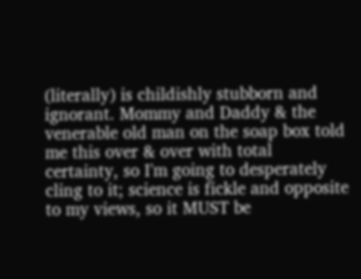(literally) is childishly stubborn and ignorant. Mommy and Daddy & the venerable old man on the soap box told me this over & over with total certainty, so I'm going to desperately cling to it; science is fickle and opposite to my views, so it MUST be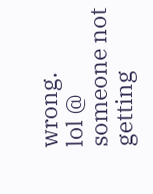wrong.
lol @ someone not getting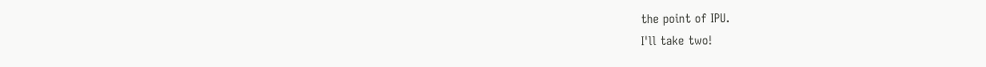the point of IPU.
I'll take two!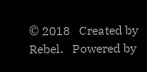© 2018   Created by Rebel.   Powered by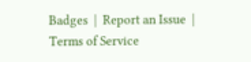Badges  |  Report an Issue  |  Terms of Service